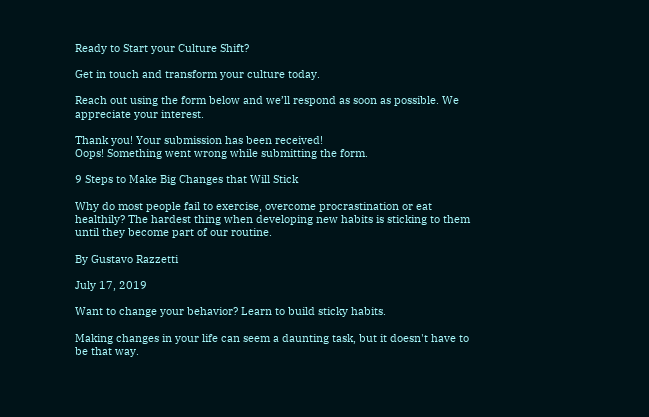Ready to Start your Culture Shift?

Get in touch and transform your culture today.

Reach out using the form below and we’ll respond as soon as possible. We appreciate your interest.

Thank you! Your submission has been received!
Oops! Something went wrong while submitting the form.

9 Steps to Make Big Changes that Will Stick

Why do most people fail to exercise, overcome procrastination or eat healthily? The hardest thing when developing new habits is sticking to them until they become part of our routine.

By Gustavo Razzetti

July 17, 2019

Want to change your behavior? Learn to build sticky habits.

Making changes in your life can seem a daunting task, but it doesn't have to be that way.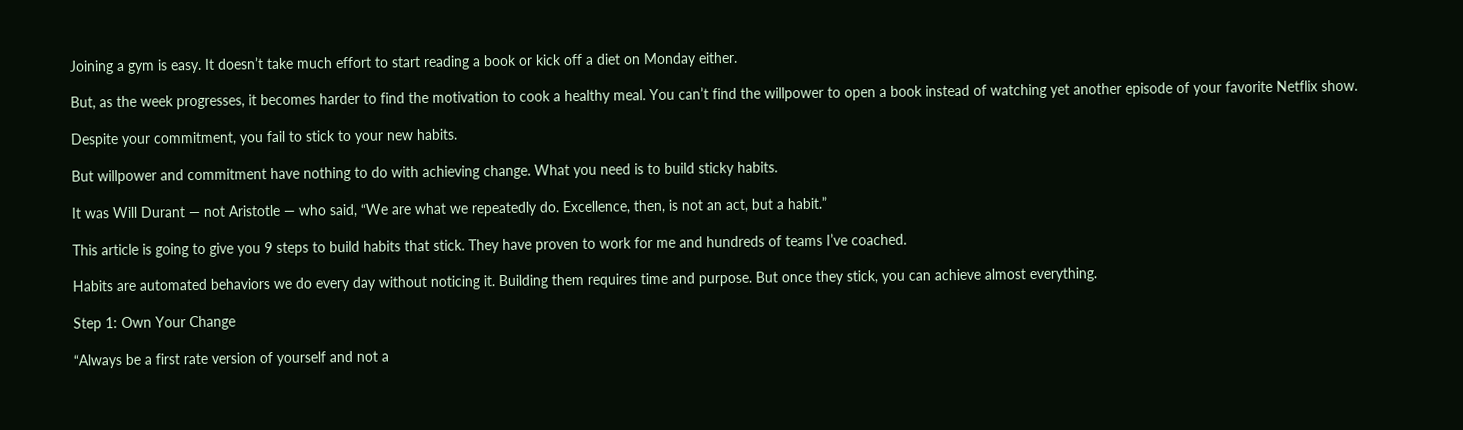Joining a gym is easy. It doesn’t take much effort to start reading a book or kick off a diet on Monday either.

But, as the week progresses, it becomes harder to find the motivation to cook a healthy meal. You can’t find the willpower to open a book instead of watching yet another episode of your favorite Netflix show.

Despite your commitment, you fail to stick to your new habits.

But willpower and commitment have nothing to do with achieving change. What you need is to build sticky habits.

It was Will Durant — not Aristotle — who said, “We are what we repeatedly do. Excellence, then, is not an act, but a habit.”

This article is going to give you 9 steps to build habits that stick. They have proven to work for me and hundreds of teams I’ve coached.

Habits are automated behaviors we do every day without noticing it. Building them requires time and purpose. But once they stick, you can achieve almost everything.

Step 1: Own Your Change

“Always be a first rate version of yourself and not a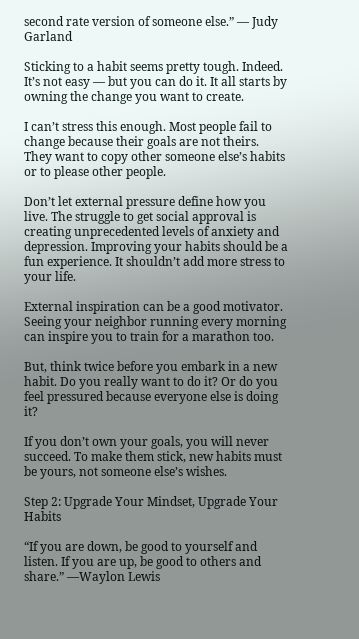second rate version of someone else.” ― Judy Garland

Sticking to a habit seems pretty tough. Indeed. It’s not easy — but you can do it. It all starts by owning the change you want to create.

I can’t stress this enough. Most people fail to change because their goals are not theirs. They want to copy other someone else’s habits or to please other people.

Don’t let external pressure define how you live. The struggle to get social approval is creating unprecedented levels of anxiety and depression. Improving your habits should be a fun experience. It shouldn’t add more stress to your life.

External inspiration can be a good motivator. Seeing your neighbor running every morning can inspire you to train for a marathon too.

But, think twice before you embark in a new habit. Do you really want to do it? Or do you feel pressured because everyone else is doing it?

If you don’t own your goals, you will never succeed. To make them stick, new habits must be yours, not someone else’s wishes.

Step 2: Upgrade Your Mindset, Upgrade Your Habits

“If you are down, be good to yourself and listen. If you are up, be good to others and share.” ―Waylon Lewis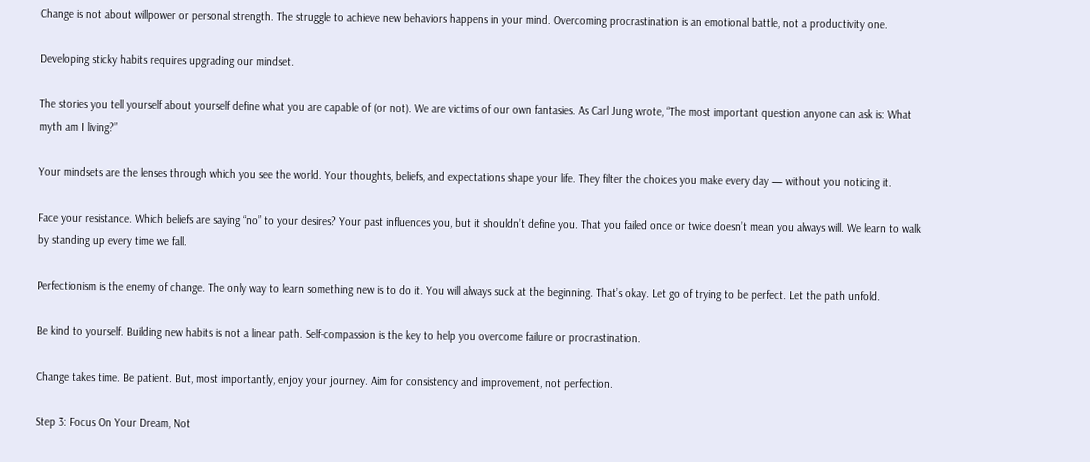Change is not about willpower or personal strength. The struggle to achieve new behaviors happens in your mind. Overcoming procrastination is an emotional battle, not a productivity one.

Developing sticky habits requires upgrading our mindset.

The stories you tell yourself about yourself define what you are capable of (or not). We are victims of our own fantasies. As Carl Jung wrote, “The most important question anyone can ask is: What myth am I living?”

Your mindsets are the lenses through which you see the world. Your thoughts, beliefs, and expectations shape your life. They filter the choices you make every day — without you noticing it.

Face your resistance. Which beliefs are saying “no” to your desires? Your past influences you, but it shouldn’t define you. That you failed once or twice doesn’t mean you always will. We learn to walk by standing up every time we fall.

Perfectionism is the enemy of change. The only way to learn something new is to do it. You will always suck at the beginning. That’s okay. Let go of trying to be perfect. Let the path unfold.

Be kind to yourself. Building new habits is not a linear path. Self-compassion is the key to help you overcome failure or procrastination.

Change takes time. Be patient. But, most importantly, enjoy your journey. Aim for consistency and improvement, not perfection.

Step 3: Focus On Your Dream, Not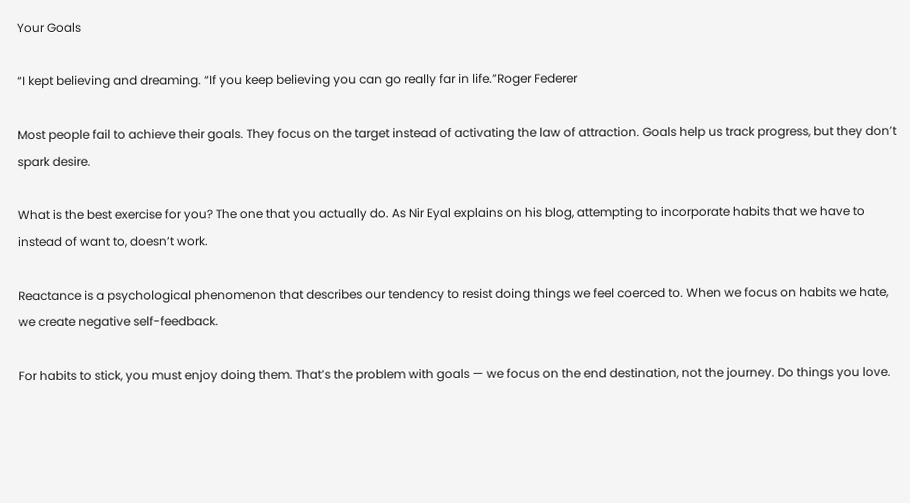Your Goals

“I kept believing and dreaming. “If you keep believing you can go really far in life.”Roger Federer

Most people fail to achieve their goals. They focus on the target instead of activating the law of attraction. Goals help us track progress, but they don’t spark desire.

What is the best exercise for you? The one that you actually do. As Nir Eyal explains on his blog, attempting to incorporate habits that we have to instead of want to, doesn’t work.

Reactance is a psychological phenomenon that describes our tendency to resist doing things we feel coerced to. When we focus on habits we hate, we create negative self-feedback.

For habits to stick, you must enjoy doing them. That’s the problem with goals — we focus on the end destination, not the journey. Do things you love.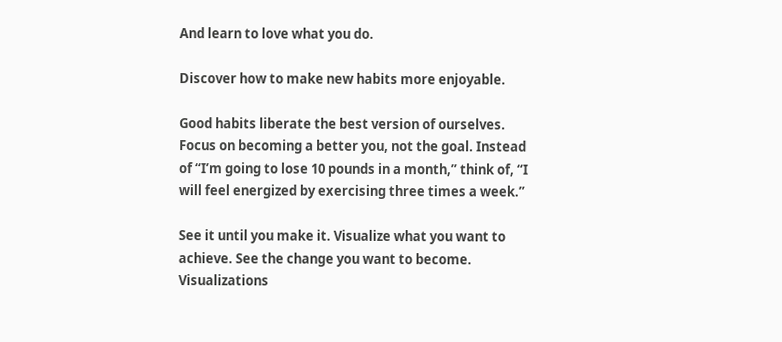And learn to love what you do.

Discover how to make new habits more enjoyable.

Good habits liberate the best version of ourselves. Focus on becoming a better you, not the goal. Instead of “I’m going to lose 10 pounds in a month,” think of, “I will feel energized by exercising three times a week.”

See it until you make it. Visualize what you want to achieve. See the change you want to become. Visualizations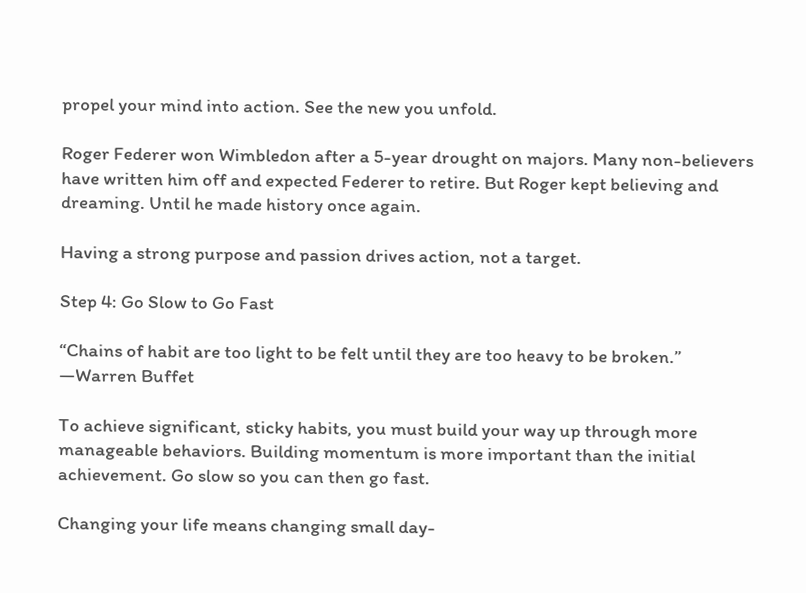propel your mind into action. See the new you unfold.

Roger Federer won Wimbledon after a 5-year drought on majors. Many non-believers have written him off and expected Federer to retire. But Roger kept believing and dreaming. Until he made history once again.

Having a strong purpose and passion drives action, not a target.

Step 4: Go Slow to Go Fast

“Chains of habit are too light to be felt until they are too heavy to be broken.” ―Warren Buffet

To achieve significant, sticky habits, you must build your way up through more manageable behaviors. Building momentum is more important than the initial achievement. Go slow so you can then go fast.

Changing your life means changing small day-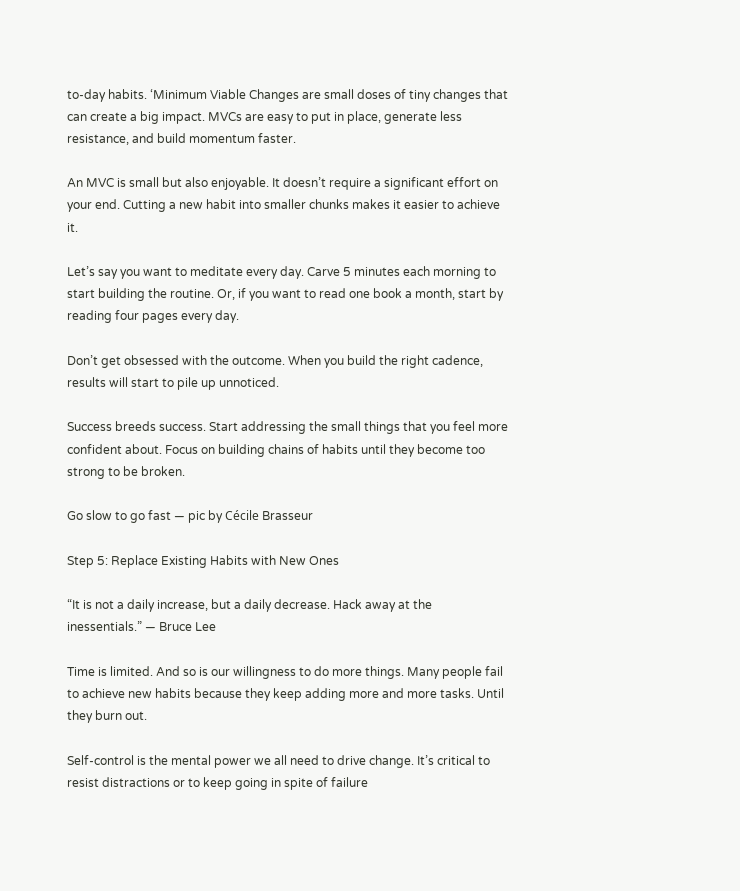to-day habits. ‘Minimum Viable Changes are small doses of tiny changes that can create a big impact. MVCs are easy to put in place, generate less resistance, and build momentum faster.

An MVC is small but also enjoyable. It doesn’t require a significant effort on your end. Cutting a new habit into smaller chunks makes it easier to achieve it.

Let’s say you want to meditate every day. Carve 5 minutes each morning to start building the routine. Or, if you want to read one book a month, start by reading four pages every day.

Don’t get obsessed with the outcome. When you build the right cadence, results will start to pile up unnoticed.

Success breeds success. Start addressing the small things that you feel more confident about. Focus on building chains of habits until they become too strong to be broken.

Go slow to go fast — pic by Cécile Brasseur

Step 5: Replace Existing Habits with New Ones

“It is not a daily increase, but a daily decrease. Hack away at the inessentials.” ― Bruce Lee

Time is limited. And so is our willingness to do more things. Many people fail to achieve new habits because they keep adding more and more tasks. Until they burn out.

Self-control is the mental power we all need to drive change. It’s critical to resist distractions or to keep going in spite of failure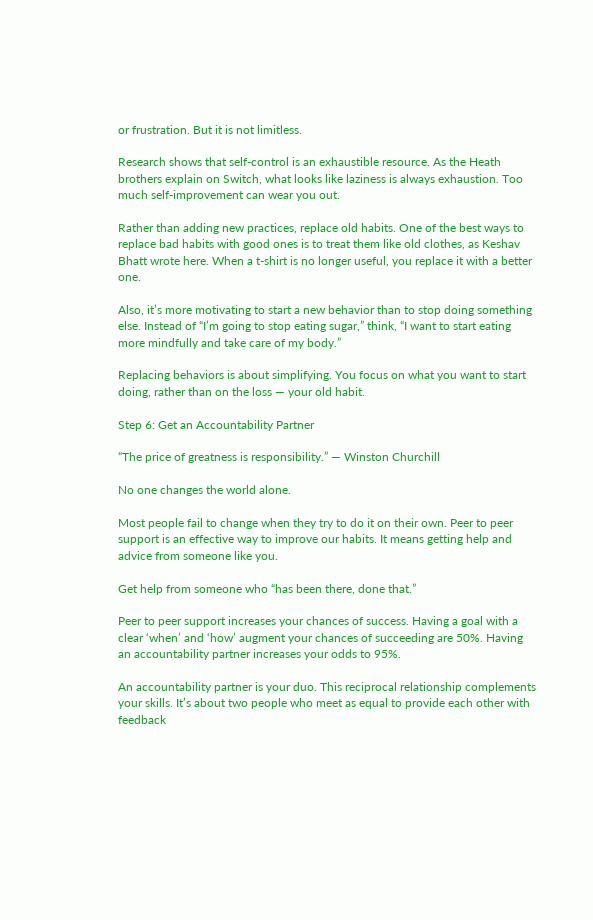or frustration. But it is not limitless.

Research shows that self-control is an exhaustible resource. As the Heath brothers explain on Switch, what looks like laziness is always exhaustion. Too much self-improvement can wear you out.

Rather than adding new practices, replace old habits. One of the best ways to replace bad habits with good ones is to treat them like old clothes, as Keshav Bhatt wrote here. When a t-shirt is no longer useful, you replace it with a better one.

Also, it’s more motivating to start a new behavior than to stop doing something else. Instead of “I’m going to stop eating sugar,” think, “I want to start eating more mindfully and take care of my body.”

Replacing behaviors is about simplifying. You focus on what you want to start doing, rather than on the loss — your old habit.

Step 6: Get an Accountability Partner

“The price of greatness is responsibility.” — Winston Churchill

No one changes the world alone.

Most people fail to change when they try to do it on their own. Peer to peer support is an effective way to improve our habits. It means getting help and advice from someone like you.

Get help from someone who “has been there, done that.”

Peer to peer support increases your chances of success. Having a goal with a clear ‘when’ and ‘how’ augment your chances of succeeding are 50%. Having an accountability partner increases your odds to 95%.

An accountability partner is your duo. This reciprocal relationship complements your skills. It’s about two people who meet as equal to provide each other with feedback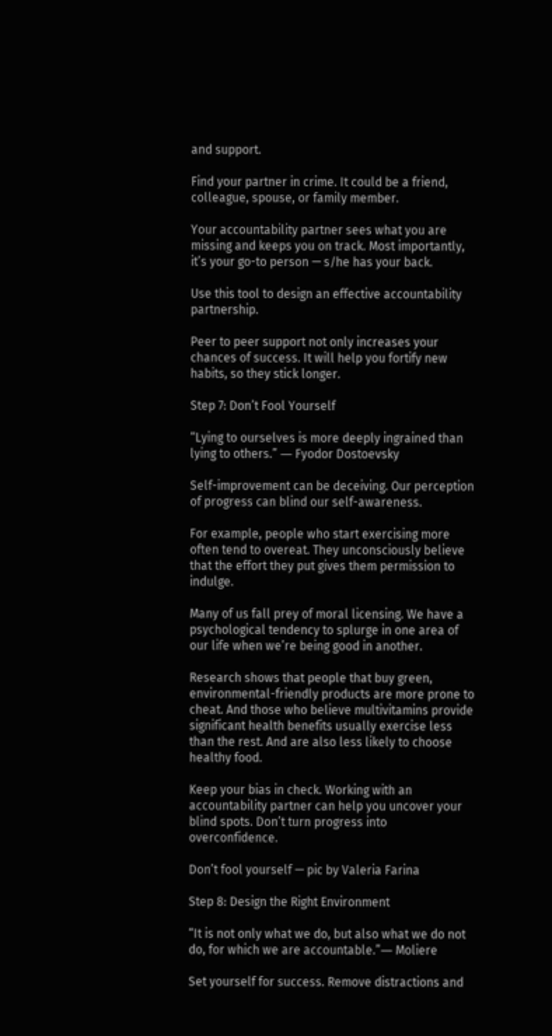and support.

Find your partner in crime. It could be a friend, colleague, spouse, or family member.

Your accountability partner sees what you are missing and keeps you on track. Most importantly, it’s your go-to person — s/he has your back.

Use this tool to design an effective accountability partnership.

Peer to peer support not only increases your chances of success. It will help you fortify new habits, so they stick longer.

Step 7: Don’t Fool Yourself

“Lying to ourselves is more deeply ingrained than lying to others.” ― Fyodor Dostoevsky

Self-improvement can be deceiving. Our perception of progress can blind our self-awareness.

For example, people who start exercising more often tend to overeat. They unconsciously believe that the effort they put gives them permission to indulge.

Many of us fall prey of moral licensing. We have a psychological tendency to splurge in one area of our life when we’re being good in another.

Research shows that people that buy green, environmental-friendly products are more prone to cheat. And those who believe multivitamins provide significant health benefits usually exercise less than the rest. And are also less likely to choose healthy food.

Keep your bias in check. Working with an accountability partner can help you uncover your blind spots. Don’t turn progress into overconfidence.

Don’t fool yourself — pic by Valeria Farina

Step 8: Design the Right Environment

“It is not only what we do, but also what we do not do, for which we are accountable.”― Moliere

Set yourself for success. Remove distractions and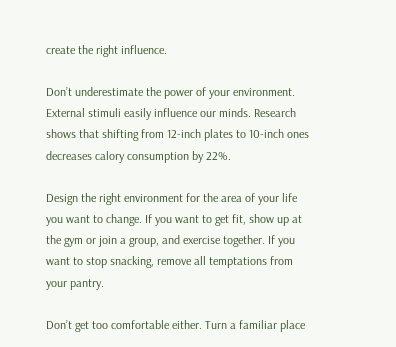create the right influence.

Don’t underestimate the power of your environment. External stimuli easily influence our minds. Research shows that shifting from 12-inch plates to 10-inch ones decreases calory consumption by 22%.

Design the right environment for the area of your life you want to change. If you want to get fit, show up at the gym or join a group, and exercise together. If you want to stop snacking, remove all temptations from your pantry.

Don’t get too comfortable either. Turn a familiar place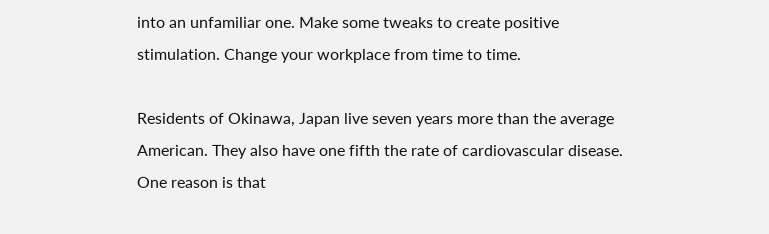into an unfamiliar one. Make some tweaks to create positive stimulation. Change your workplace from time to time.

Residents of Okinawa, Japan live seven years more than the average American. They also have one fifth the rate of cardiovascular disease. One reason is that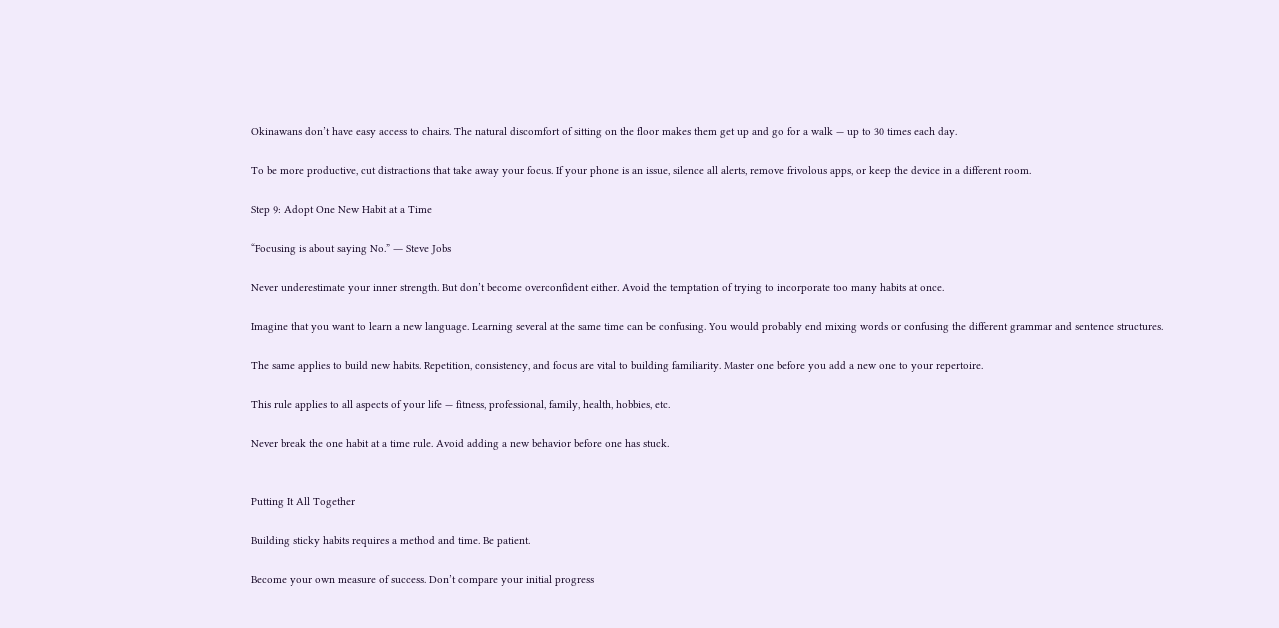Okinawans don’t have easy access to chairs. The natural discomfort of sitting on the floor makes them get up and go for a walk — up to 30 times each day.

To be more productive, cut distractions that take away your focus. If your phone is an issue, silence all alerts, remove frivolous apps, or keep the device in a different room.

Step 9: Adopt One New Habit at a Time

“Focusing is about saying No.” ― Steve Jobs

Never underestimate your inner strength. But don’t become overconfident either. Avoid the temptation of trying to incorporate too many habits at once.

Imagine that you want to learn a new language. Learning several at the same time can be confusing. You would probably end mixing words or confusing the different grammar and sentence structures.

The same applies to build new habits. Repetition, consistency, and focus are vital to building familiarity. Master one before you add a new one to your repertoire.

This rule applies to all aspects of your life — fitness, professional, family, health, hobbies, etc.

Never break the one habit at a time rule. Avoid adding a new behavior before one has stuck.


Putting It All Together

Building sticky habits requires a method and time. Be patient.

Become your own measure of success. Don’t compare your initial progress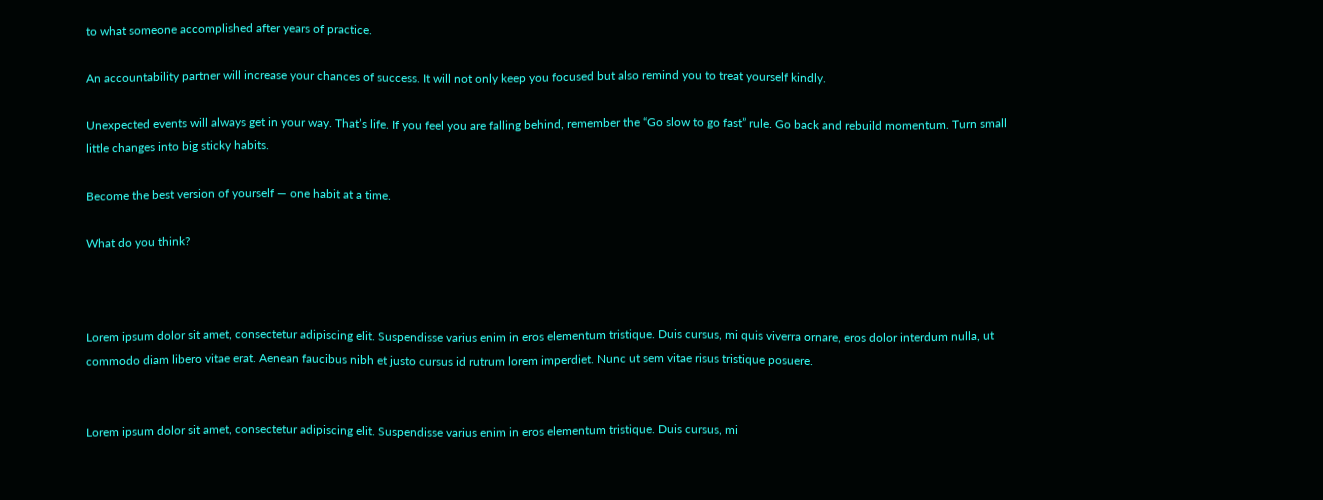to what someone accomplished after years of practice.

An accountability partner will increase your chances of success. It will not only keep you focused but also remind you to treat yourself kindly.

Unexpected events will always get in your way. That’s life. If you feel you are falling behind, remember the “Go slow to go fast” rule. Go back and rebuild momentum. Turn small little changes into big sticky habits.

Become the best version of yourself — one habit at a time.

What do you think?



Lorem ipsum dolor sit amet, consectetur adipiscing elit. Suspendisse varius enim in eros elementum tristique. Duis cursus, mi quis viverra ornare, eros dolor interdum nulla, ut commodo diam libero vitae erat. Aenean faucibus nibh et justo cursus id rutrum lorem imperdiet. Nunc ut sem vitae risus tristique posuere.


Lorem ipsum dolor sit amet, consectetur adipiscing elit. Suspendisse varius enim in eros elementum tristique. Duis cursus, mi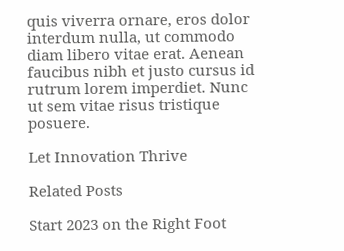quis viverra ornare, eros dolor interdum nulla, ut commodo diam libero vitae erat. Aenean faucibus nibh et justo cursus id rutrum lorem imperdiet. Nunc ut sem vitae risus tristique posuere.

Let Innovation Thrive

Related Posts

Start 2023 on the Right Foot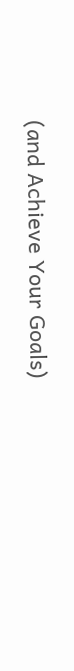(and Achieve Your Goals)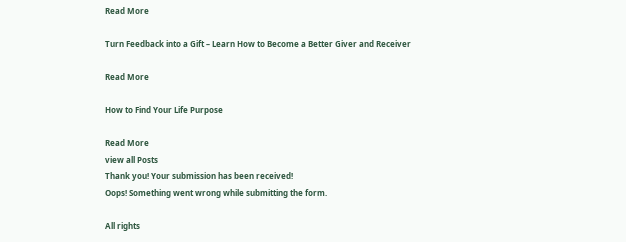Read More

Turn Feedback into a Gift – Learn How to Become a Better Giver and Receiver

Read More

How to Find Your Life Purpose

Read More
view all Posts
Thank you! Your submission has been received!
Oops! Something went wrong while submitting the form.

All rights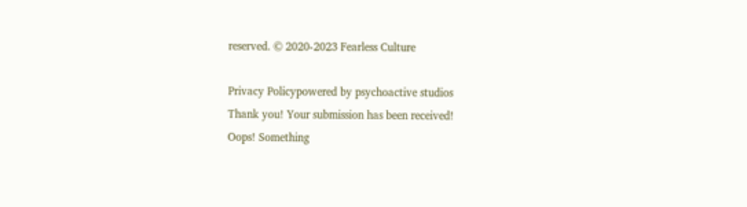reserved. © 2020-2023 Fearless Culture

Privacy Policypowered by psychoactive studios
Thank you! Your submission has been received!
Oops! Something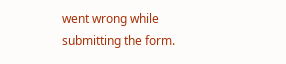went wrong while submitting the form.